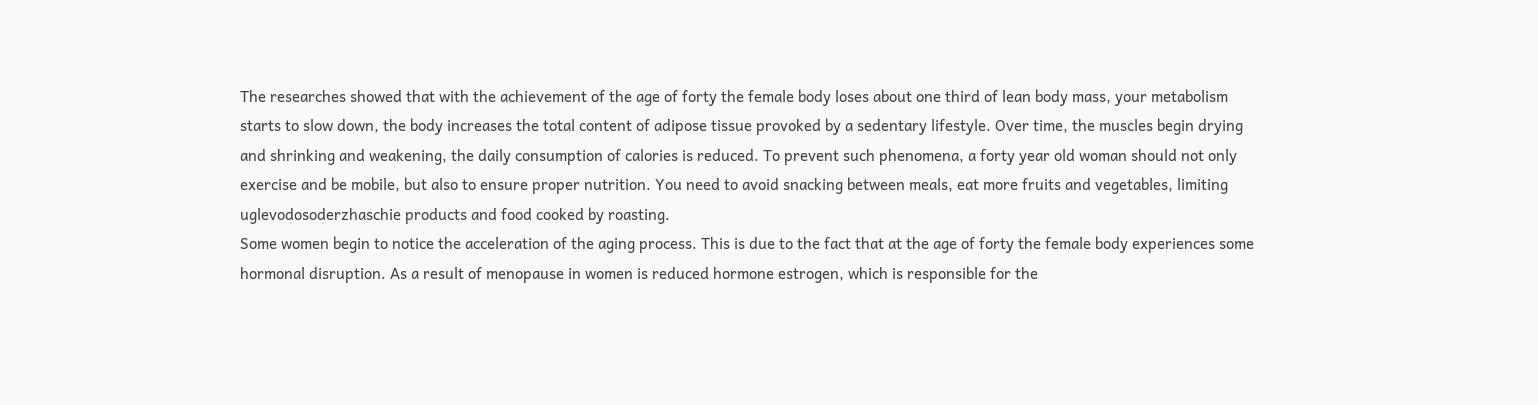The researches showed that with the achievement of the age of forty the female body loses about one third of lean body mass, your metabolism starts to slow down, the body increases the total content of adipose tissue provoked by a sedentary lifestyle. Over time, the muscles begin drying and shrinking and weakening, the daily consumption of calories is reduced. To prevent such phenomena, a forty year old woman should not only exercise and be mobile, but also to ensure proper nutrition. You need to avoid snacking between meals, eat more fruits and vegetables, limiting uglevodosoderzhaschie products and food cooked by roasting.
Some women begin to notice the acceleration of the aging process. This is due to the fact that at the age of forty the female body experiences some hormonal disruption. As a result of menopause in women is reduced hormone estrogen, which is responsible for the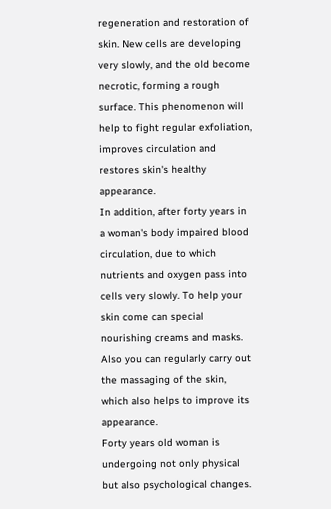regeneration and restoration of skin. New cells are developing very slowly, and the old become necrotic, forming a rough surface. This phenomenon will help to fight regular exfoliation, improves circulation and restores skin's healthy appearance.
In addition, after forty years in a woman's body impaired blood circulation, due to which nutrients and oxygen pass into cells very slowly. To help your skin come can special nourishing creams and masks. Also you can regularly carry out the massaging of the skin, which also helps to improve its appearance.
Forty years old woman is undergoing not only physical but also psychological changes.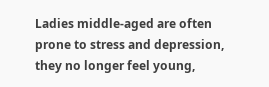Ladies middle-aged are often prone to stress and depression, they no longer feel young,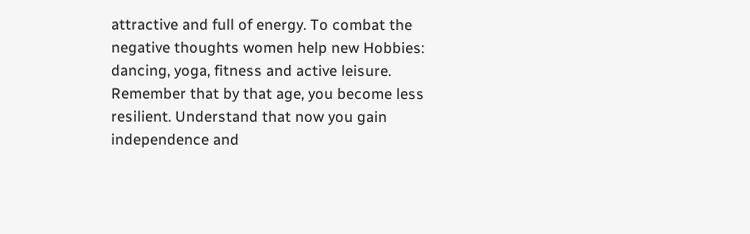attractive and full of energy. To combat the negative thoughts women help new Hobbies: dancing, yoga, fitness and active leisure. Remember that by that age, you become less resilient. Understand that now you gain independence and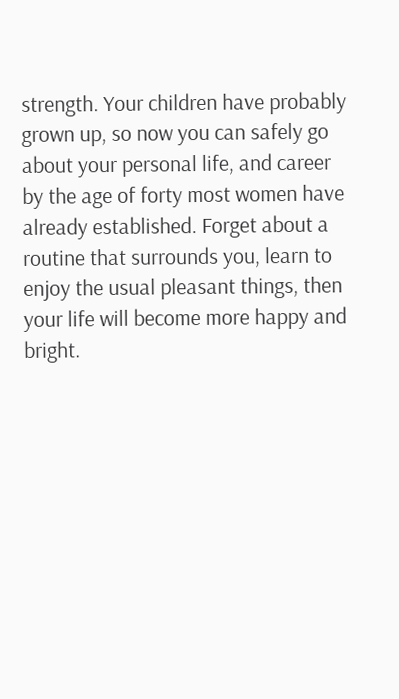strength. Your children have probably grown up, so now you can safely go about your personal life, and career by the age of forty most women have already established. Forget about a routine that surrounds you, learn to enjoy the usual pleasant things, then your life will become more happy and bright.